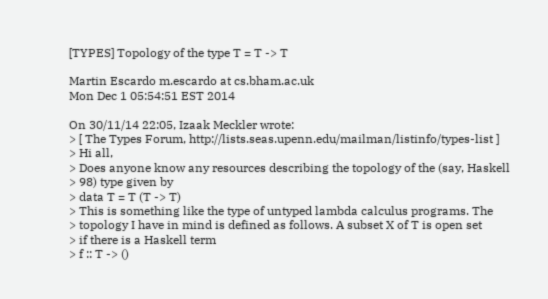[TYPES] Topology of the type T = T -> T

Martin Escardo m.escardo at cs.bham.ac.uk
Mon Dec 1 05:54:51 EST 2014

On 30/11/14 22:05, Izaak Meckler wrote:
> [ The Types Forum, http://lists.seas.upenn.edu/mailman/listinfo/types-list ]
> Hi all,
> Does anyone know any resources describing the topology of the (say, Haskell
> 98) type given by
> data T = T (T -> T)
> This is something like the type of untyped lambda calculus programs. The
> topology I have in mind is defined as follows. A subset X of T is open set
> if there is a Haskell term
> f :: T -> ()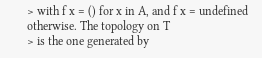> with f x = () for x in A, and f x = undefined otherwise. The topology on T
> is the one generated by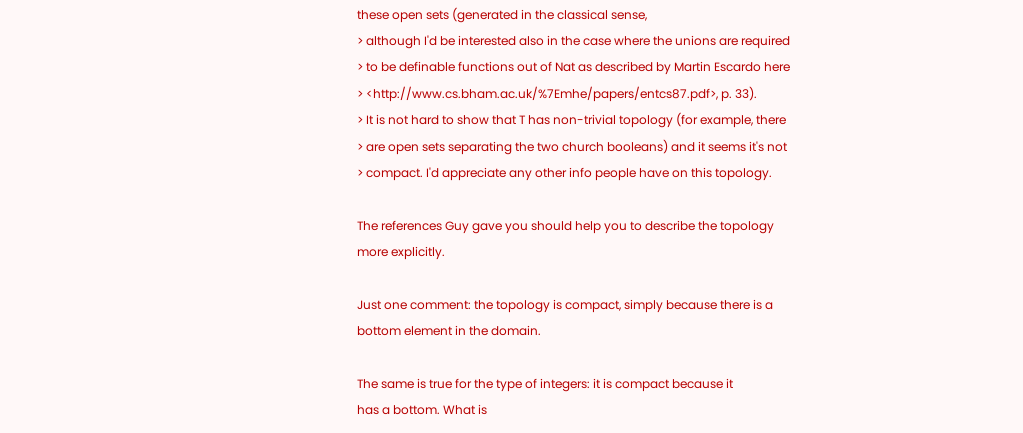these open sets (generated in the classical sense,
> although I'd be interested also in the case where the unions are required
> to be definable functions out of Nat as described by Martin Escardo here
> <http://www.cs.bham.ac.uk/%7Emhe/papers/entcs87.pdf>, p. 33).
> It is not hard to show that T has non-trivial topology (for example, there
> are open sets separating the two church booleans) and it seems it's not
> compact. I'd appreciate any other info people have on this topology.

The references Guy gave you should help you to describe the topology
more explicitly.

Just one comment: the topology is compact, simply because there is a
bottom element in the domain.

The same is true for the type of integers: it is compact because it
has a bottom. What is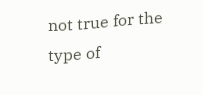not true for the type of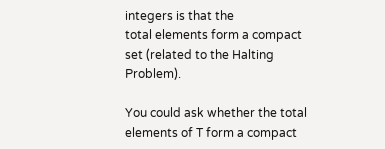integers is that the
total elements form a compact set (related to the Halting Problem).

You could ask whether the total elements of T form a compact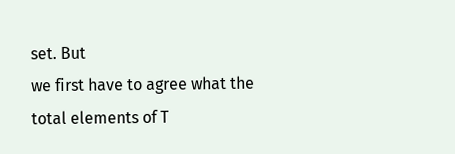set. But
we first have to agree what the total elements of T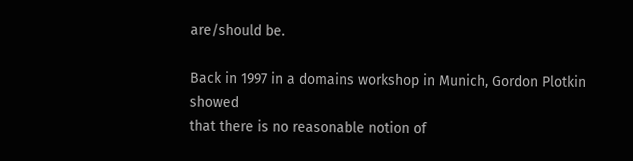are/should be.

Back in 1997 in a domains workshop in Munich, Gordon Plotkin showed
that there is no reasonable notion of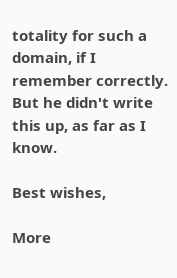totality for such a domain, if I
remember correctly. But he didn't write this up, as far as I know.

Best wishes,

More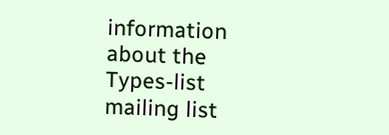information about the Types-list mailing list